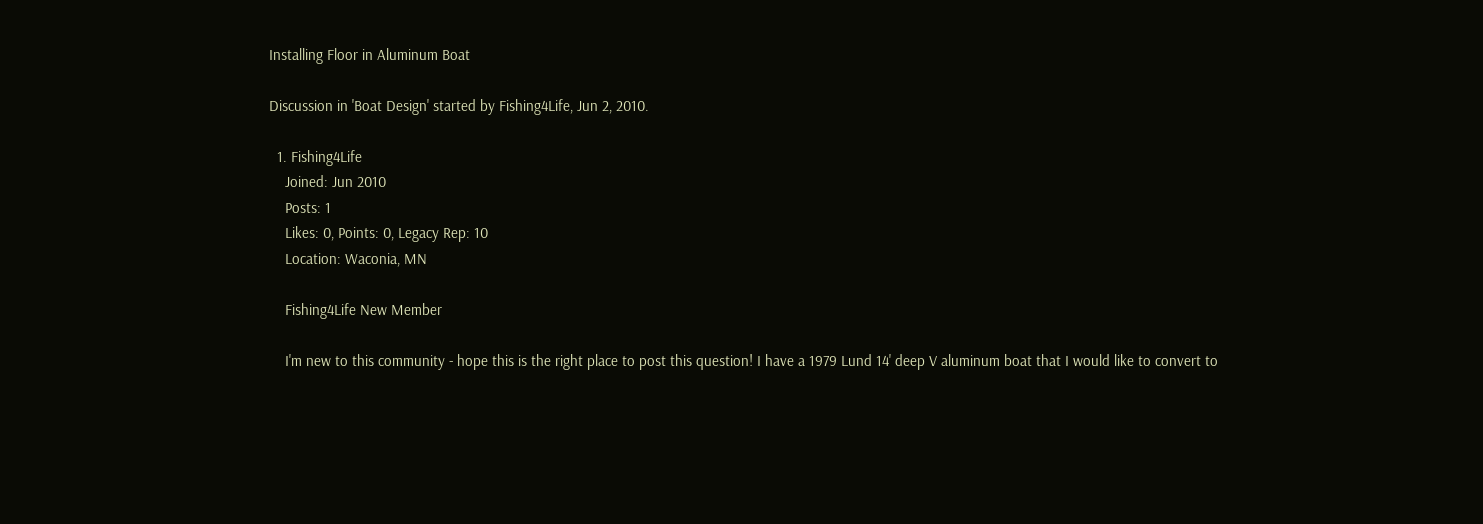Installing Floor in Aluminum Boat

Discussion in 'Boat Design' started by Fishing4Life, Jun 2, 2010.

  1. Fishing4Life
    Joined: Jun 2010
    Posts: 1
    Likes: 0, Points: 0, Legacy Rep: 10
    Location: Waconia, MN

    Fishing4Life New Member

    I'm new to this community - hope this is the right place to post this question! I have a 1979 Lund 14' deep V aluminum boat that I would like to convert to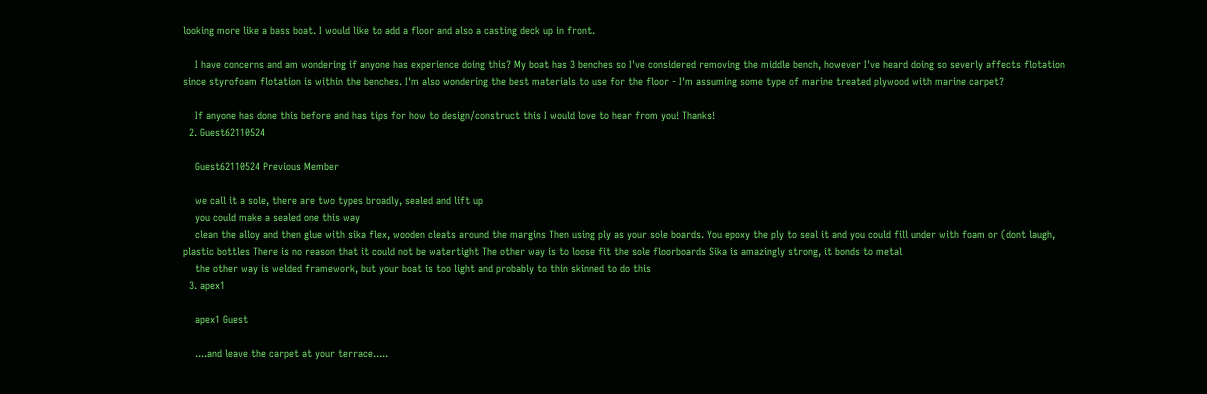looking more like a bass boat. I would like to add a floor and also a casting deck up in front.

    I have concerns and am wondering if anyone has experience doing this? My boat has 3 benches so I've considered removing the middle bench, however I've heard doing so severly affects flotation since styrofoam flotation is within the benches. I'm also wondering the best materials to use for the floor - I'm assuming some type of marine treated plywood with marine carpet?

    If anyone has done this before and has tips for how to design/construct this I would love to hear from you! Thanks!
  2. Guest62110524

    Guest62110524 Previous Member

    we call it a sole, there are two types broadly, sealed and lift up
    you could make a sealed one this way
    clean the alloy and then glue with sika flex, wooden cleats around the margins Then using ply as your sole boards. You epoxy the ply to seal it and you could fill under with foam or (dont laugh, plastic bottles There is no reason that it could not be watertight The other way is to loose fit the sole floorboards Sika is amazingly strong, it bonds to metal
    the other way is welded framework, but your boat is too light and probably to thin skinned to do this
  3. apex1

    apex1 Guest

    ....and leave the carpet at your terrace.....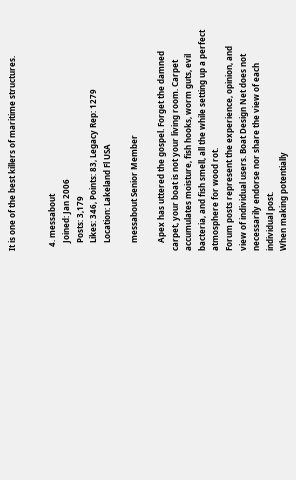It is one of the best killers of maritime structures.


  4. messabout
    Joined: Jan 2006
    Posts: 3,179
    Likes: 346, Points: 83, Legacy Rep: 1279
    Location: Lakeland Fl USA

    messabout Senior Member

    Apex has uttered the gospel. Forget the damned carpet, your boat is not your living room. Carpet accumulates moisture, fish hooks, worm guts, evil bacteria, and fish smell, all the while setting up a perfect atmosphere for wood rot.
Forum posts represent the experience, opinion, and view of individual users. Boat Design Net does not necessarily endorse nor share the view of each individual post.
When making potentially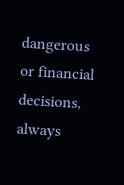dangerous or financial decisions, always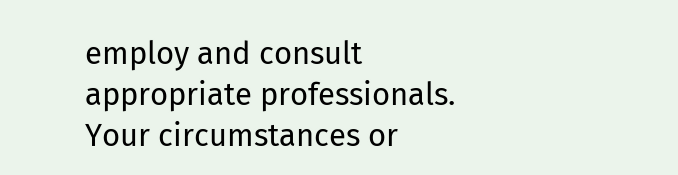employ and consult appropriate professionals. Your circumstances or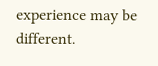experience may be different.